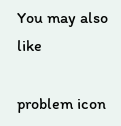You may also like

problem icon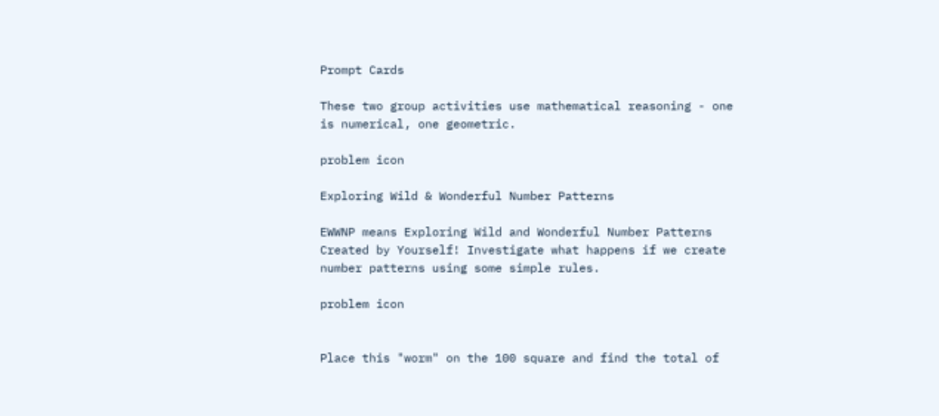Prompt Cards

These two group activities use mathematical reasoning - one is numerical, one geometric.

problem icon

Exploring Wild & Wonderful Number Patterns

EWWNP means Exploring Wild and Wonderful Number Patterns Created by Yourself! Investigate what happens if we create number patterns using some simple rules.

problem icon


Place this "worm" on the 100 square and find the total of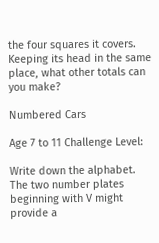the four squares it covers. Keeping its head in the same place, what other totals can you make?

Numbered Cars

Age 7 to 11 Challenge Level:

Write down the alphabet.
The two number plates beginning with V might provide a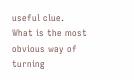useful clue.
What is the most obvious way of turning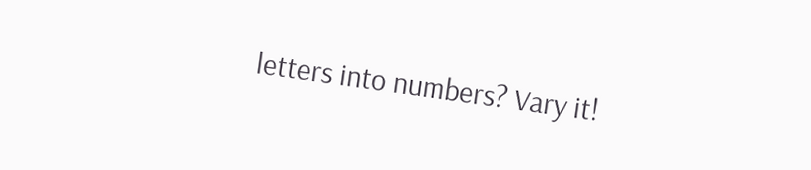letters into numbers? Vary it!